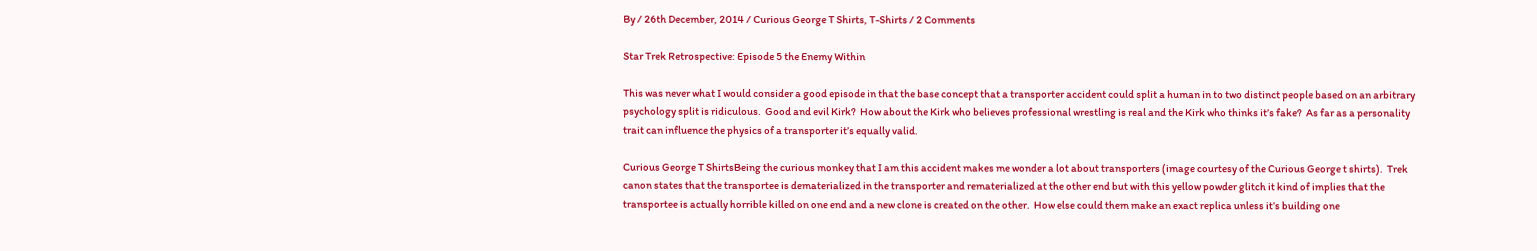By / 26th December, 2014 / Curious George T Shirts, T-Shirts / 2 Comments

Star Trek Retrospective: Episode 5 the Enemy Within

This was never what I would consider a good episode in that the base concept that a transporter accident could split a human in to two distinct people based on an arbitrary psychology split is ridiculous.  Good and evil Kirk?  How about the Kirk who believes professional wrestling is real and the Kirk who thinks it’s fake?  As far as a personality trait can influence the physics of a transporter it’s equally valid.

Curious George T ShirtsBeing the curious monkey that I am this accident makes me wonder a lot about transporters (image courtesy of the Curious George t shirts).  Trek canon states that the transportee is dematerialized in the transporter and rematerialized at the other end but with this yellow powder glitch it kind of implies that the transportee is actually horrible killed on one end and a new clone is created on the other.  How else could them make an exact replica unless it’s building one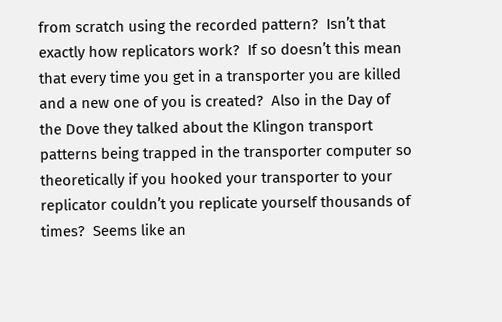from scratch using the recorded pattern?  Isn’t that exactly how replicators work?  If so doesn’t this mean that every time you get in a transporter you are killed and a new one of you is created?  Also in the Day of the Dove they talked about the Klingon transport patterns being trapped in the transporter computer so theoretically if you hooked your transporter to your replicator couldn’t you replicate yourself thousands of times?  Seems like an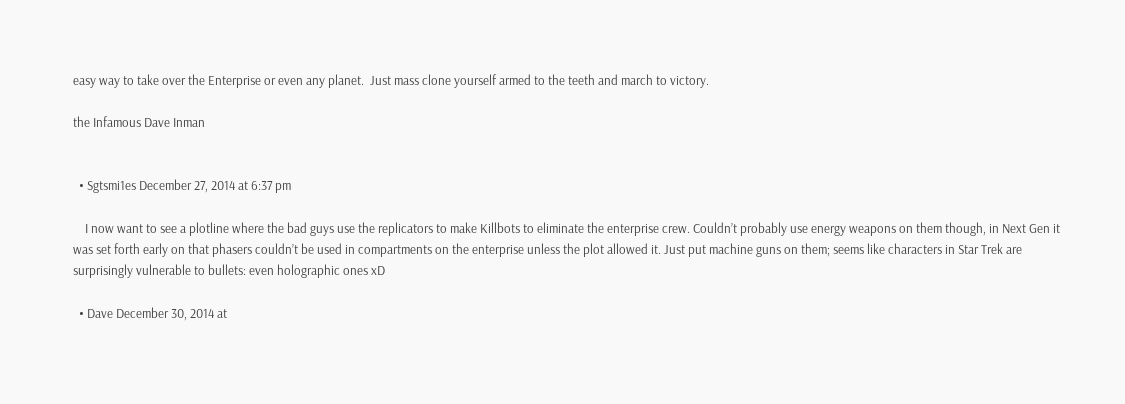easy way to take over the Enterprise or even any planet.  Just mass clone yourself armed to the teeth and march to victory.

the Infamous Dave Inman


  • Sgtsmi1es December 27, 2014 at 6:37 pm

    I now want to see a plotline where the bad guys use the replicators to make Killbots to eliminate the enterprise crew. Couldn’t probably use energy weapons on them though, in Next Gen it was set forth early on that phasers couldn’t be used in compartments on the enterprise unless the plot allowed it. Just put machine guns on them; seems like characters in Star Trek are surprisingly vulnerable to bullets: even holographic ones xD

  • Dave December 30, 2014 at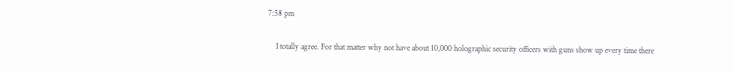7:58 pm

    I totally agree. For that matter why not have about 10,000 holographic security officers with guns show up every time there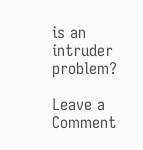is an intruder problem?

Leave a Comment